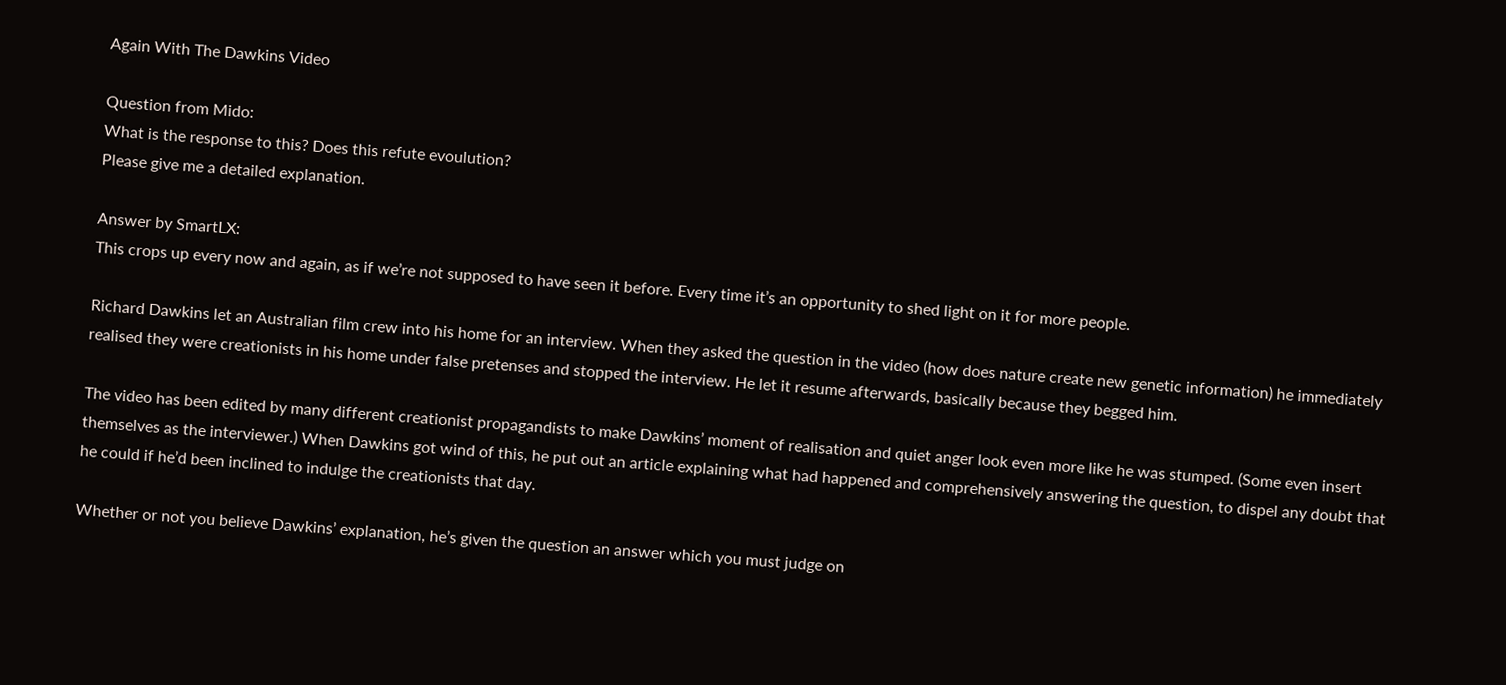Again With The Dawkins Video

Question from Mido:
What is the response to this? Does this refute evoulution?
Please give me a detailed explanation.

Answer by SmartLX:
This crops up every now and again, as if we’re not supposed to have seen it before. Every time it’s an opportunity to shed light on it for more people.

Richard Dawkins let an Australian film crew into his home for an interview. When they asked the question in the video (how does nature create new genetic information) he immediately realised they were creationists in his home under false pretenses and stopped the interview. He let it resume afterwards, basically because they begged him.

The video has been edited by many different creationist propagandists to make Dawkins’ moment of realisation and quiet anger look even more like he was stumped. (Some even insert themselves as the interviewer.) When Dawkins got wind of this, he put out an article explaining what had happened and comprehensively answering the question, to dispel any doubt that he could if he’d been inclined to indulge the creationists that day.

Whether or not you believe Dawkins’ explanation, he’s given the question an answer which you must judge on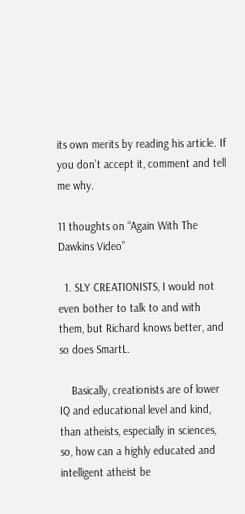its own merits by reading his article. If you don’t accept it, comment and tell me why.

11 thoughts on “Again With The Dawkins Video”

  1. SLY CREATIONISTS, I would not even bother to talk to and with them, but Richard knows better, and so does SmartL.

    Basically, creationists are of lower IQ and educational level and kind, than atheists, especially in sciences, so, how can a highly educated and intelligent atheist be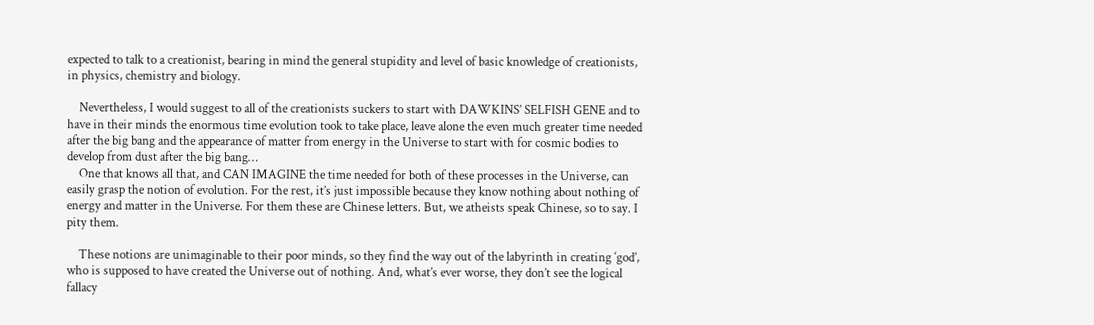expected to talk to a creationist, bearing in mind the general stupidity and level of basic knowledge of creationists, in physics, chemistry and biology.

    Nevertheless, I would suggest to all of the creationists suckers to start with DAWKINS’ SELFISH GENE and to have in their minds the enormous time evolution took to take place, leave alone the even much greater time needed after the big bang and the appearance of matter from energy in the Universe to start with for cosmic bodies to develop from dust after the big bang…
    One that knows all that, and CAN IMAGINE the time needed for both of these processes in the Universe, can easily grasp the notion of evolution. For the rest, it’s just impossible because they know nothing about nothing of energy and matter in the Universe. For them these are Chinese letters. But, we atheists speak Chinese, so to say. I pity them.

    These notions are unimaginable to their poor minds, so they find the way out of the labyrinth in creating ‘god’, who is supposed to have created the Universe out of nothing. And, what’s ever worse, they don’t see the logical fallacy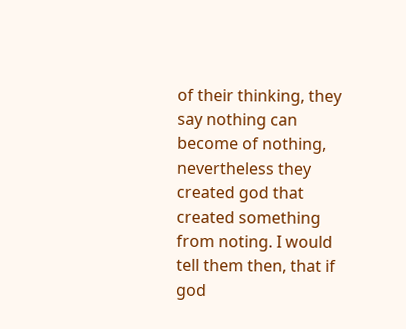of their thinking, they say nothing can become of nothing, nevertheless they created god that created something from noting. I would tell them then, that if god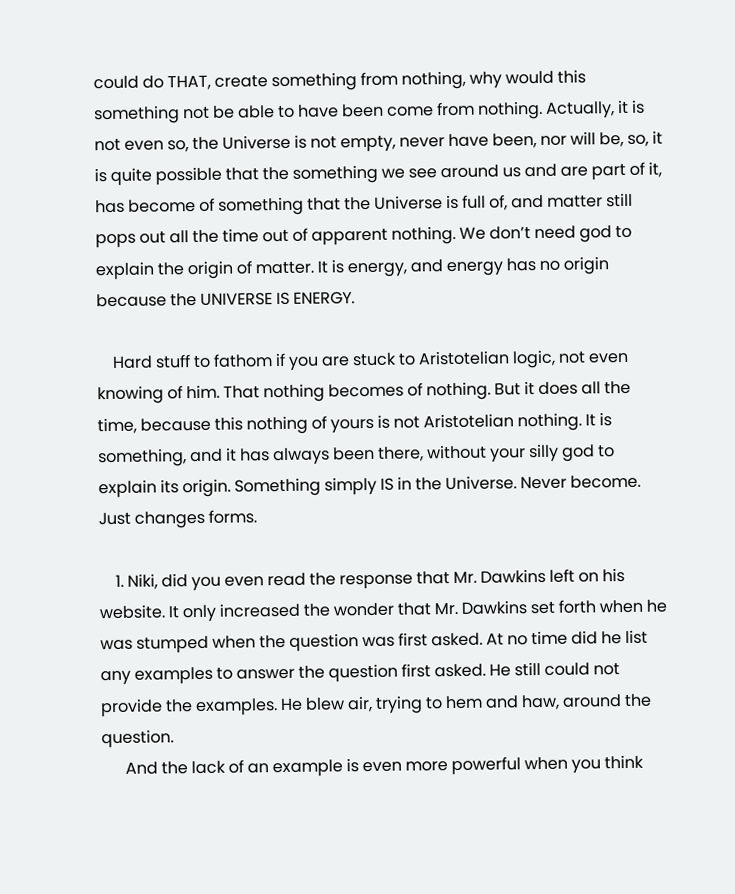could do THAT, create something from nothing, why would this something not be able to have been come from nothing. Actually, it is not even so, the Universe is not empty, never have been, nor will be, so, it is quite possible that the something we see around us and are part of it, has become of something that the Universe is full of, and matter still pops out all the time out of apparent nothing. We don’t need god to explain the origin of matter. It is energy, and energy has no origin because the UNIVERSE IS ENERGY.

    Hard stuff to fathom if you are stuck to Aristotelian logic, not even knowing of him. That nothing becomes of nothing. But it does all the time, because this nothing of yours is not Aristotelian nothing. It is something, and it has always been there, without your silly god to explain its origin. Something simply IS in the Universe. Never become. Just changes forms.

    1. Niki, did you even read the response that Mr. Dawkins left on his website. It only increased the wonder that Mr. Dawkins set forth when he was stumped when the question was first asked. At no time did he list any examples to answer the question first asked. He still could not provide the examples. He blew air, trying to hem and haw, around the question.
      And the lack of an example is even more powerful when you think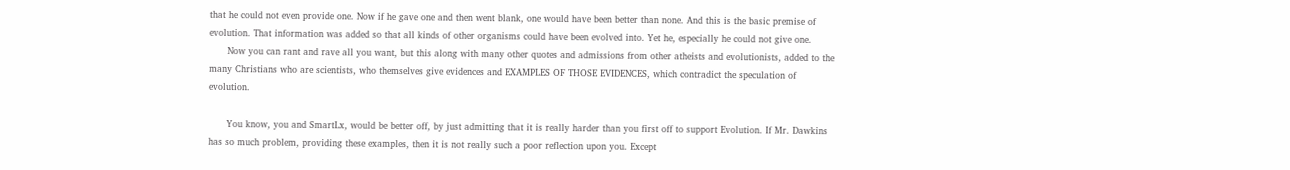that he could not even provide one. Now if he gave one and then went blank, one would have been better than none. And this is the basic premise of evolution. That information was added so that all kinds of other organisms could have been evolved into. Yet he, especially he could not give one.
      Now you can rant and rave all you want, but this along with many other quotes and admissions from other atheists and evolutionists, added to the many Christians who are scientists, who themselves give evidences and EXAMPLES OF THOSE EVIDENCES, which contradict the speculation of evolution.

      You know, you and SmartLx, would be better off, by just admitting that it is really harder than you first off to support Evolution. If Mr. Dawkins has so much problem, providing these examples, then it is not really such a poor reflection upon you. Except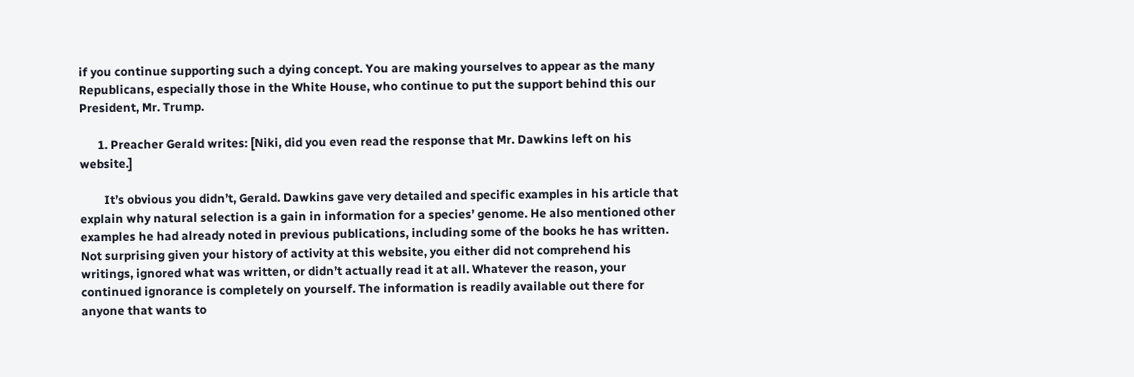if you continue supporting such a dying concept. You are making yourselves to appear as the many Republicans, especially those in the White House, who continue to put the support behind this our President, Mr. Trump.

      1. Preacher Gerald writes: [Niki, did you even read the response that Mr. Dawkins left on his website.]

        It’s obvious you didn’t, Gerald. Dawkins gave very detailed and specific examples in his article that explain why natural selection is a gain in information for a species’ genome. He also mentioned other examples he had already noted in previous publications, including some of the books he has written. Not surprising given your history of activity at this website, you either did not comprehend his writings, ignored what was written, or didn’t actually read it at all. Whatever the reason, your continued ignorance is completely on yourself. The information is readily available out there for anyone that wants to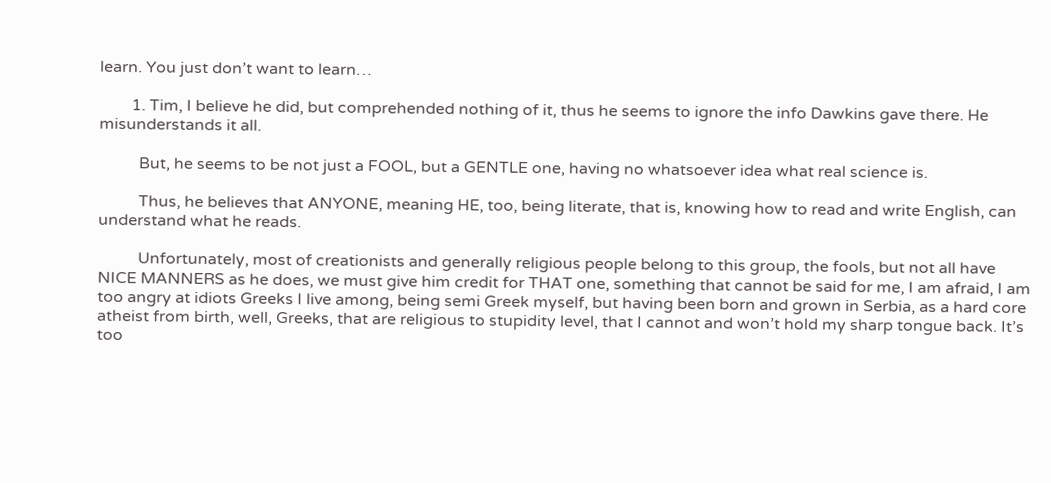learn. You just don’t want to learn…

        1. Tim, I believe he did, but comprehended nothing of it, thus he seems to ignore the info Dawkins gave there. He misunderstands it all.

          But, he seems to be not just a FOOL, but a GENTLE one, having no whatsoever idea what real science is.

          Thus, he believes that ANYONE, meaning HE, too, being literate, that is, knowing how to read and write English, can understand what he reads.

          Unfortunately, most of creationists and generally religious people belong to this group, the fools, but not all have NICE MANNERS as he does, we must give him credit for THAT one, something that cannot be said for me, I am afraid, I am too angry at idiots Greeks I live among, being semi Greek myself, but having been born and grown in Serbia, as a hard core atheist from birth, well, Greeks, that are religious to stupidity level, that I cannot and won’t hold my sharp tongue back. It’s too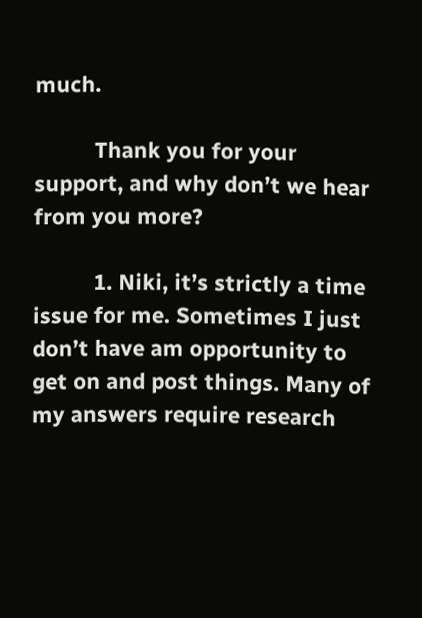much.

          Thank you for your support, and why don’t we hear from you more?

          1. Niki, it’s strictly a time issue for me. Sometimes I just don’t have am opportunity to get on and post things. Many of my answers require research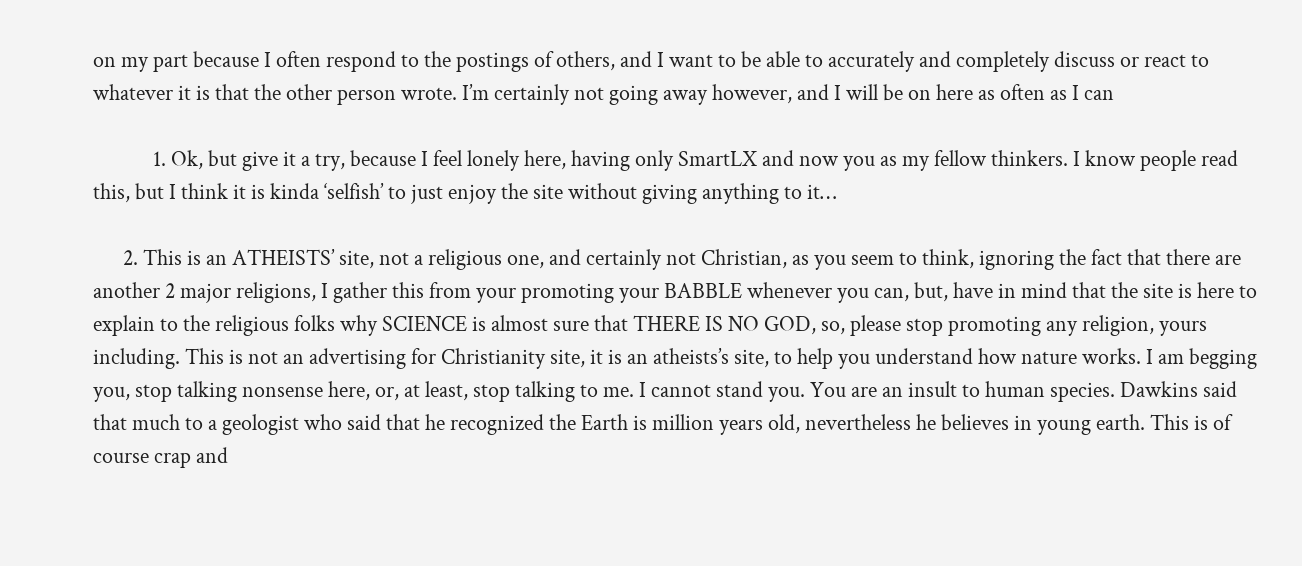on my part because I often respond to the postings of others, and I want to be able to accurately and completely discuss or react to whatever it is that the other person wrote. I’m certainly not going away however, and I will be on here as often as I can

            1. Ok, but give it a try, because I feel lonely here, having only SmartLX and now you as my fellow thinkers. I know people read this, but I think it is kinda ‘selfish’ to just enjoy the site without giving anything to it…

      2. This is an ATHEISTS’ site, not a religious one, and certainly not Christian, as you seem to think, ignoring the fact that there are another 2 major religions, I gather this from your promoting your BABBLE whenever you can, but, have in mind that the site is here to explain to the religious folks why SCIENCE is almost sure that THERE IS NO GOD, so, please stop promoting any religion, yours including. This is not an advertising for Christianity site, it is an atheists’s site, to help you understand how nature works. I am begging you, stop talking nonsense here, or, at least, stop talking to me. I cannot stand you. You are an insult to human species. Dawkins said that much to a geologist who said that he recognized the Earth is million years old, nevertheless he believes in young earth. This is of course crap and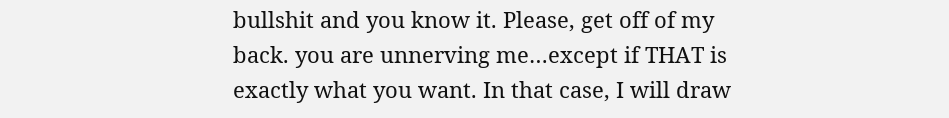bullshit and you know it. Please, get off of my back. you are unnerving me…except if THAT is exactly what you want. In that case, I will draw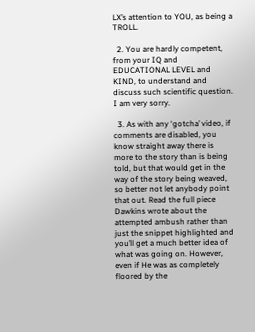LX’s attention to YOU, as being a TROLL.

  2. You are hardly competent, from your IQ and EDUCATIONAL LEVEL and KIND, to understand and discuss such scientific question. I am very sorry.

  3. As with any ‘gotcha’ video, if comments are disabled, you know straight away there is more to the story than is being told, but that would get in the way of the story being weaved, so better not let anybody point that out. Read the full piece Dawkins wrote about the attempted ambush rather than just the snippet highlighted and you’ll get a much better idea of what was going on. However, even if He was as completely floored by the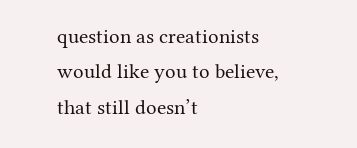question as creationists would like you to believe, that still doesn’t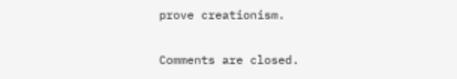prove creationism.

Comments are closed.